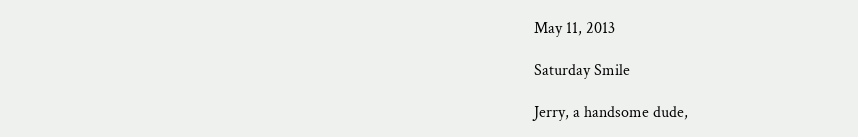May 11, 2013

Saturday Smile

Jerry, a handsome dude,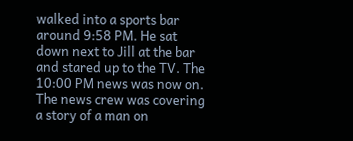walked into a sports bar around 9:58 PM. He sat down next to Jill at the bar and stared up to the TV. The 10:00 PM news was now on. The news crew was covering a story of a man on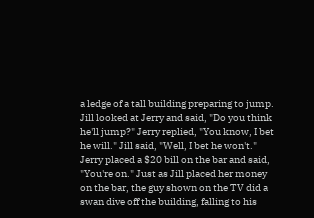a ledge of a tall building preparing to jump. Jill looked at Jerry and said, "Do you think he'll jump?" Jerry replied, "You know, I bet he will." Jill said, "Well, I bet he won't." Jerry placed a $20 bill on the bar and said, "You're on." Just as Jill placed her money on the bar, the guy shown on the TV did a swan dive off the building, falling to his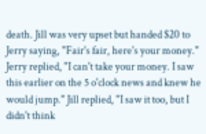death. Jill was very upset but handed $20 to Jerry saying, "Fair's fair, here's your money." Jerry replied, "I can't take your money. I saw this earlier on the 5 o'clock news and knew he would jump." Jill replied, "I saw it too, but I didn't think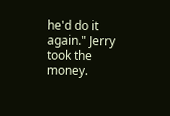he'd do it again." Jerry took the money.